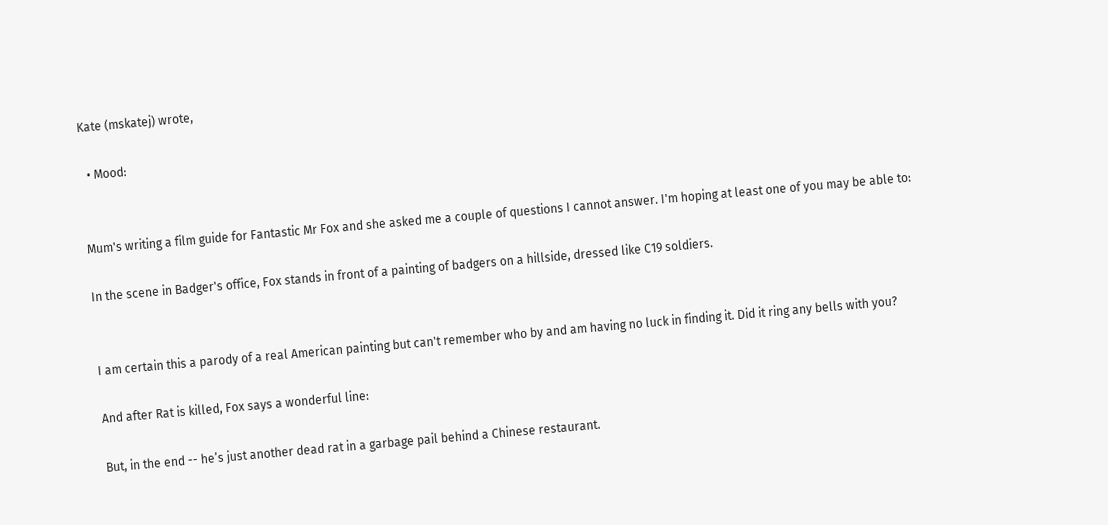Kate (mskatej) wrote,

  • Mood:


Mum's writing a film guide for Fantastic Mr Fox and she asked me a couple of questions I cannot answer. I'm hoping at least one of you may be able to:

In the scene in Badger's office, Fox stands in front of a painting of badgers on a hillside, dressed like C19 soldiers.


I am certain this a parody of a real American painting but can't remember who by and am having no luck in finding it. Did it ring any bells with you?

And after Rat is killed, Fox says a wonderful line:

But, in the end -- he’s just another dead rat in a garbage pail behind a Chinese restaurant.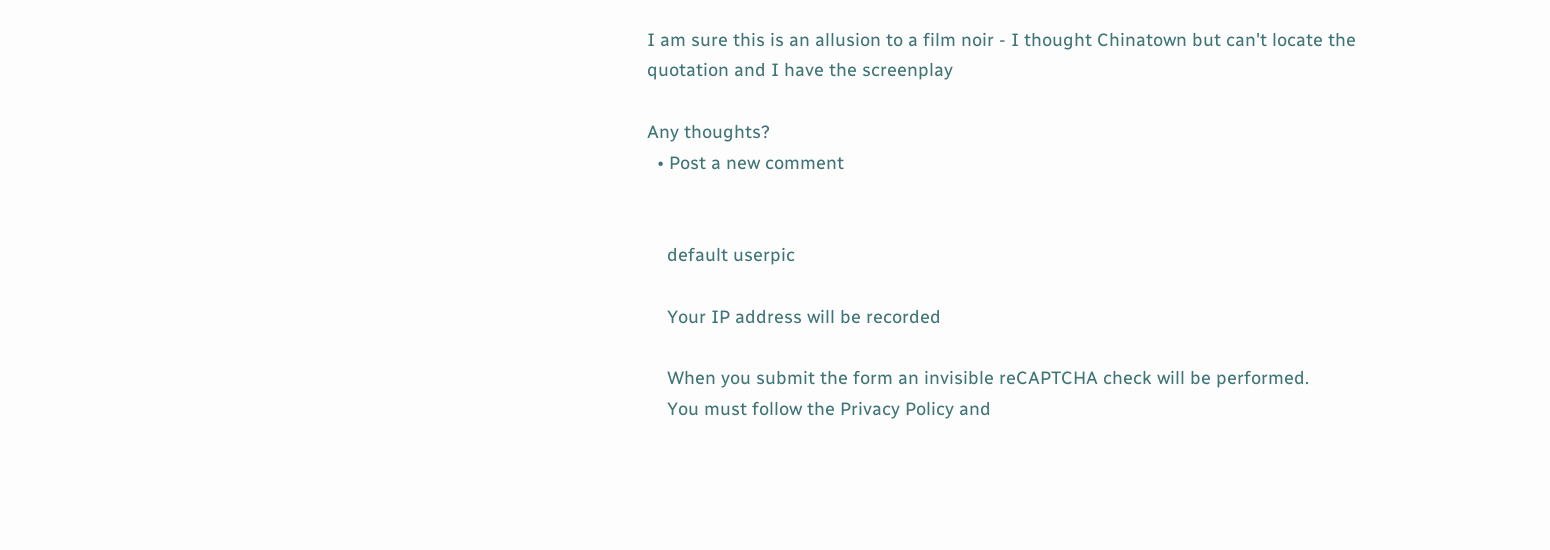I am sure this is an allusion to a film noir - I thought Chinatown but can't locate the quotation and I have the screenplay

Any thoughts?
  • Post a new comment


    default userpic

    Your IP address will be recorded

    When you submit the form an invisible reCAPTCHA check will be performed.
    You must follow the Privacy Policy and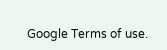Google Terms of use.